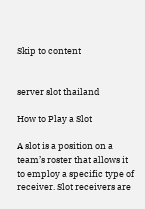Skip to content


server slot thailand

How to Play a Slot

A slot is a position on a team’s roster that allows it to employ a specific type of receiver. Slot receivers are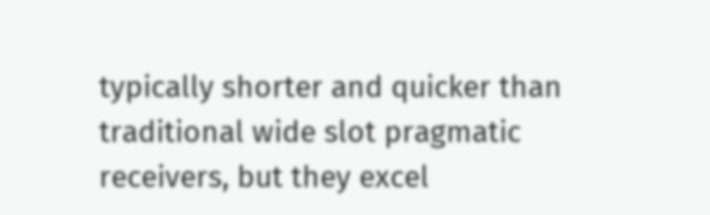typically shorter and quicker than traditional wide slot pragmatic receivers, but they excel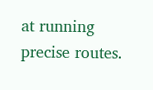at running precise routes.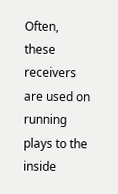Often, these receivers are used on running plays to the inside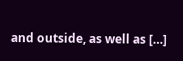and outside, as well as […]